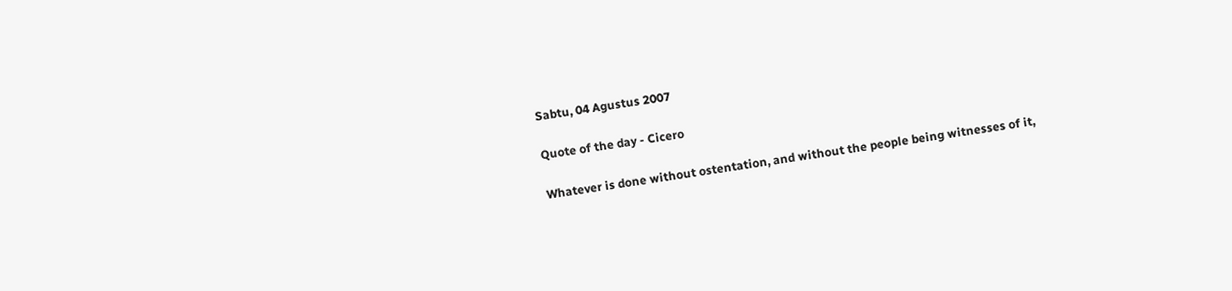Sabtu, 04 Agustus 2007

Quote of the day - Cicero

Whatever is done without ostentation, and without the people being witnesses of it,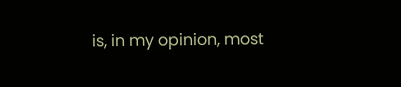is, in my opinion, most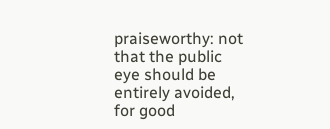praiseworthy: not that the public eye should be entirely avoided, for good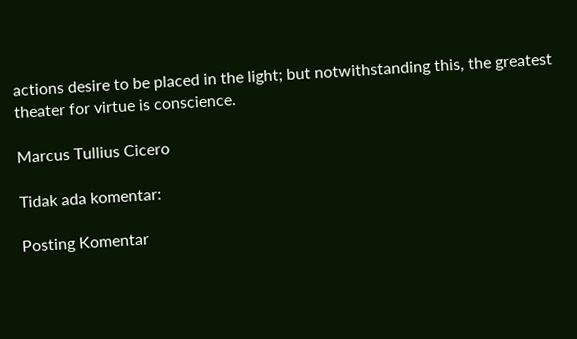actions desire to be placed in the light; but notwithstanding this, the greatest theater for virtue is conscience.

Marcus Tullius Cicero

Tidak ada komentar:

Posting Komentar